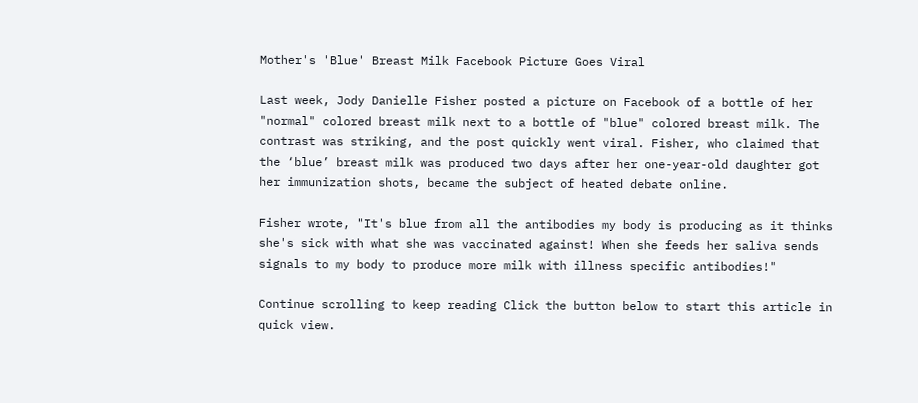Mother's 'Blue' Breast Milk Facebook Picture Goes Viral

Last week, Jody Danielle Fisher posted a picture on Facebook of a bottle of her "normal" colored breast milk next to a bottle of "blue" colored breast milk. The contrast was striking, and the post quickly went viral. Fisher, who claimed that the ‘blue’ breast milk was produced two days after her one-year-old daughter got her immunization shots, became the subject of heated debate online.

Fisher wrote, "It's blue from all the antibodies my body is producing as it thinks she's sick with what she was vaccinated against! When she feeds her saliva sends signals to my body to produce more milk with illness specific antibodies!"

Continue scrolling to keep reading Click the button below to start this article in quick view.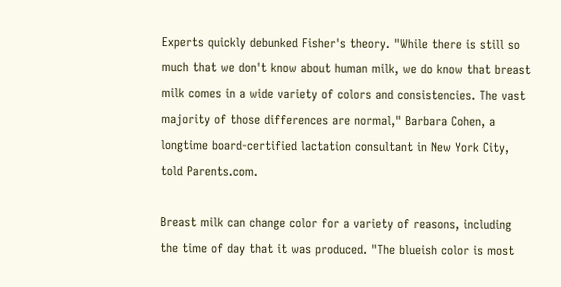Experts quickly debunked Fisher's theory. "While there is still so much that we don't know about human milk, we do know that breast milk comes in a wide variety of colors and consistencies. The vast majority of those differences are normal," Barbara Cohen, a longtime board-certified lactation consultant in New York City, told Parents.com.

Breast milk can change color for a variety of reasons, including the time of day that it was produced. "The blueish color is most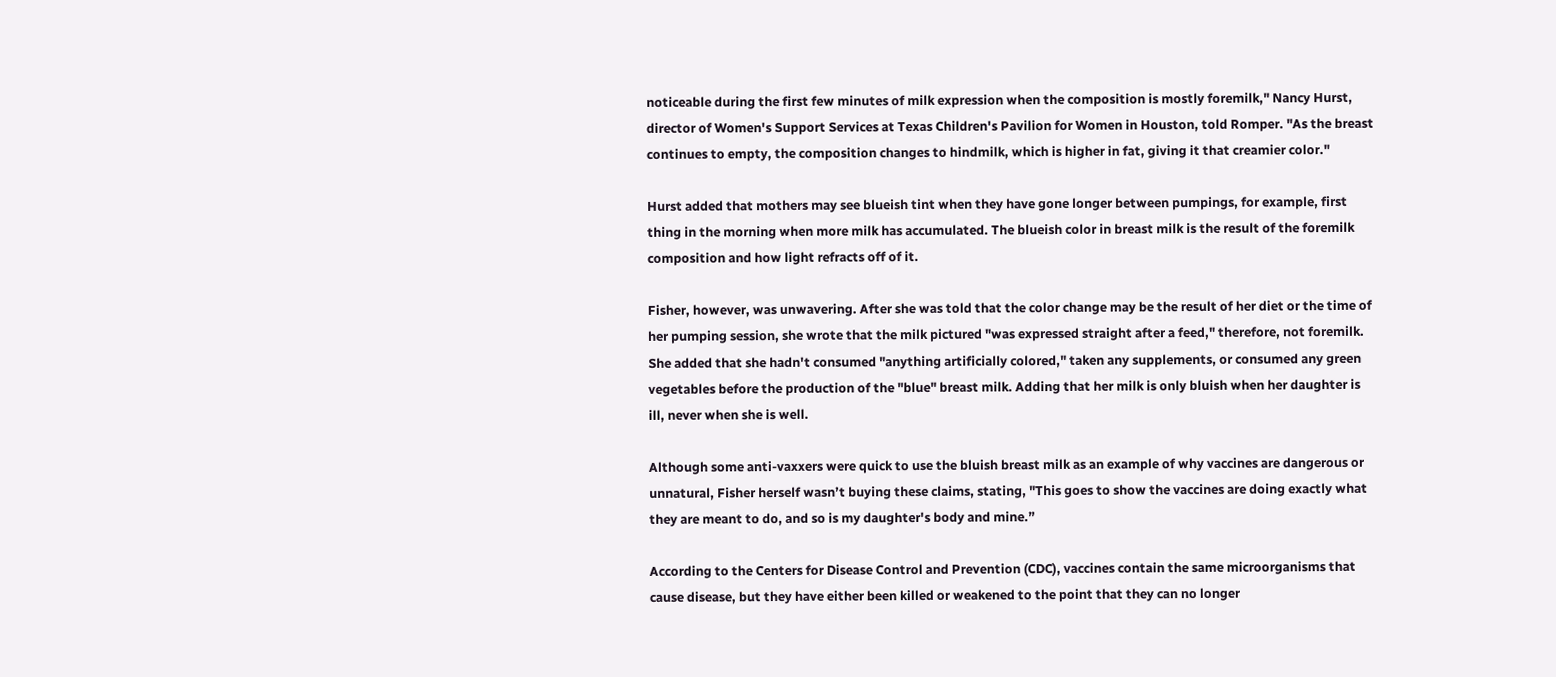noticeable during the first few minutes of milk expression when the composition is mostly foremilk," Nancy Hurst, director of Women's Support Services at Texas Children's Pavilion for Women in Houston, told Romper. "As the breast continues to empty, the composition changes to hindmilk, which is higher in fat, giving it that creamier color."

Hurst added that mothers may see blueish tint when they have gone longer between pumpings, for example, first thing in the morning when more milk has accumulated. The blueish color in breast milk is the result of the foremilk composition and how light refracts off of it.

Fisher, however, was unwavering. After she was told that the color change may be the result of her diet or the time of her pumping session, she wrote that the milk pictured "was expressed straight after a feed," therefore, not foremilk. She added that she hadn't consumed "anything artificially colored," taken any supplements, or consumed any green vegetables before the production of the "blue" breast milk. Adding that her milk is only bluish when her daughter is ill, never when she is well.

Although some anti-vaxxers were quick to use the bluish breast milk as an example of why vaccines are dangerous or unnatural, Fisher herself wasn’t buying these claims, stating, "This goes to show the vaccines are doing exactly what they are meant to do, and so is my daughter's body and mine.”

According to the Centers for Disease Control and Prevention (CDC), vaccines contain the same microorganisms that cause disease, but they have either been killed or weakened to the point that they can no longer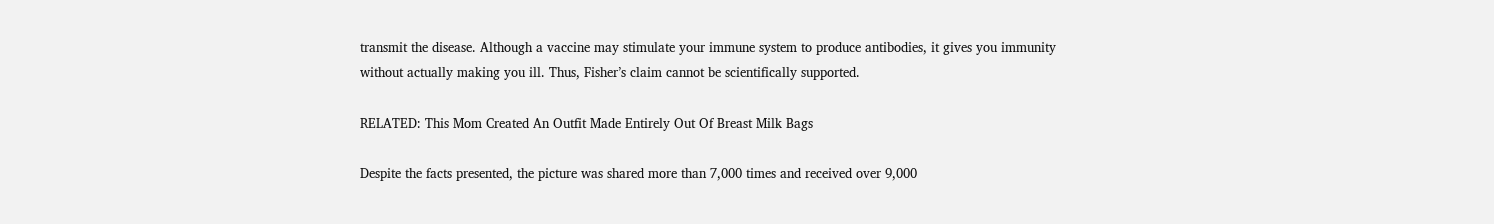transmit the disease. Although a vaccine may stimulate your immune system to produce antibodies, it gives you immunity without actually making you ill. Thus, Fisher’s claim cannot be scientifically supported.

RELATED: This Mom Created An Outfit Made Entirely Out Of Breast Milk Bags

Despite the facts presented, the picture was shared more than 7,000 times and received over 9,000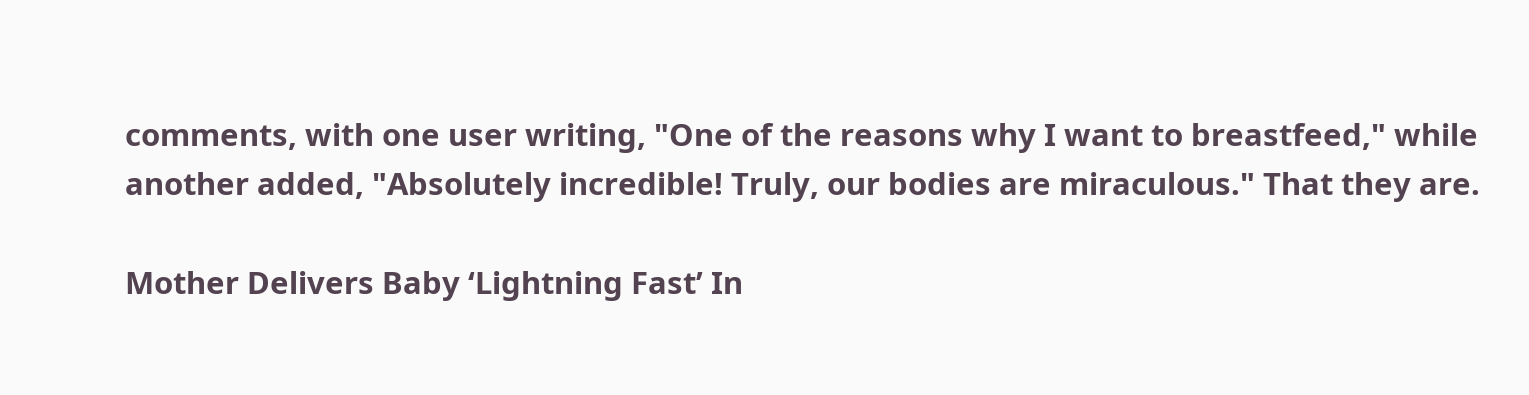comments, with one user writing, "One of the reasons why I want to breastfeed," while another added, "Absolutely incredible! Truly, our bodies are miraculous." That they are.

Mother Delivers Baby ‘Lightning Fast’ In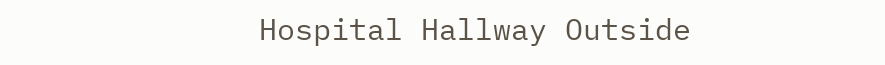Hospital Hallway Outside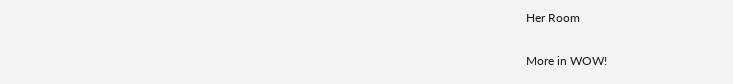Her Room

More in WOW!